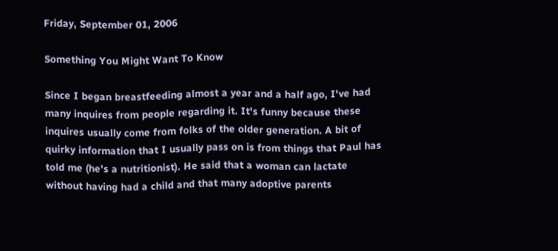Friday, September 01, 2006

Something You Might Want To Know

Since I began breastfeeding almost a year and a half ago, I've had many inquires from people regarding it. It's funny because these inquires usually come from folks of the older generation. A bit of quirky information that I usually pass on is from things that Paul has told me (he's a nutritionist). He said that a woman can lactate without having had a child and that many adoptive parents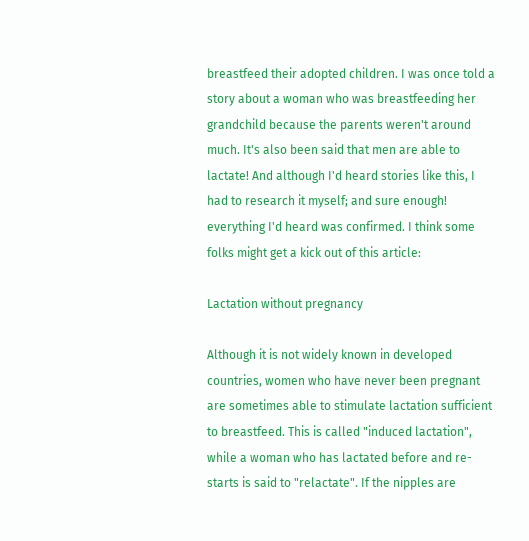breastfeed their adopted children. I was once told a story about a woman who was breastfeeding her grandchild because the parents weren't around much. It's also been said that men are able to lactate! And although I'd heard stories like this, I had to research it myself; and sure enough! everything I'd heard was confirmed. I think some folks might get a kick out of this article:

Lactation without pregnancy

Although it is not widely known in developed countries, women who have never been pregnant are sometimes able to stimulate lactation sufficient to breastfeed. This is called "induced lactation", while a woman who has lactated before and re-starts is said to "relactate". If the nipples are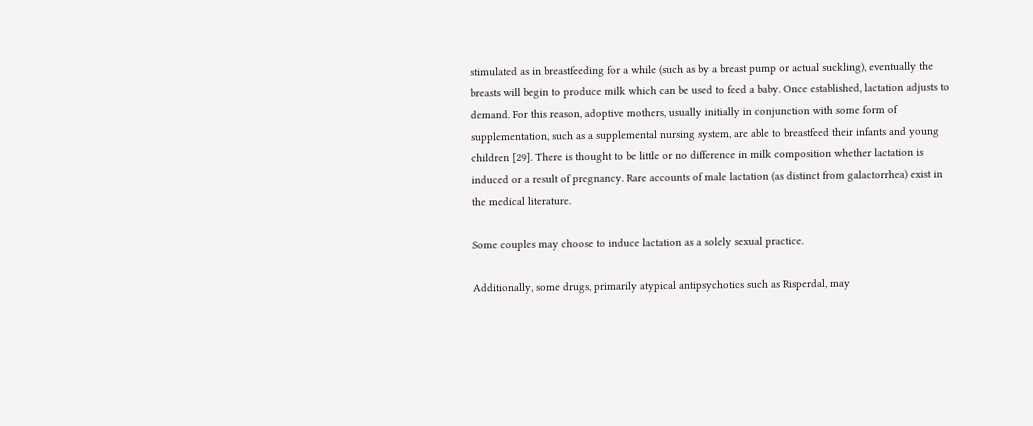stimulated as in breastfeeding for a while (such as by a breast pump or actual suckling), eventually the breasts will begin to produce milk which can be used to feed a baby. Once established, lactation adjusts to demand. For this reason, adoptive mothers, usually initially in conjunction with some form of supplementation, such as a supplemental nursing system, are able to breastfeed their infants and young children [29]. There is thought to be little or no difference in milk composition whether lactation is induced or a result of pregnancy. Rare accounts of male lactation (as distinct from galactorrhea) exist in the medical literature.

Some couples may choose to induce lactation as a solely sexual practice.

Additionally, some drugs, primarily atypical antipsychotics such as Risperdal, may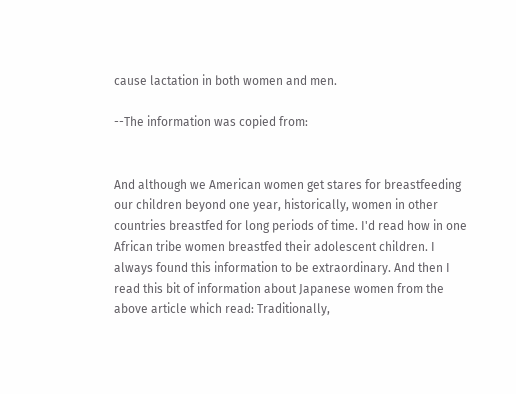cause lactation in both women and men.

--The information was copied from:


And although we American women get stares for breastfeeding our children beyond one year, historically, women in other countries breastfed for long periods of time. I'd read how in one African tribe women breastfed their adolescent children. I always found this information to be extraordinary. And then I read this bit of information about Japanese women from the above article which read: Traditionally,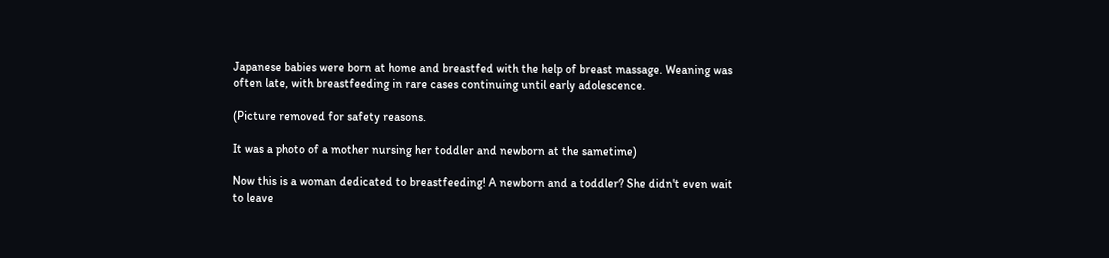Japanese babies were born at home and breastfed with the help of breast massage. Weaning was often late, with breastfeeding in rare cases continuing until early adolescence.

(Picture removed for safety reasons.

It was a photo of a mother nursing her toddler and newborn at the sametime)

Now this is a woman dedicated to breastfeeding! A newborn and a toddler? She didn't even wait to leave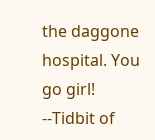the daggone hospital. You go girl!
--Tidbit of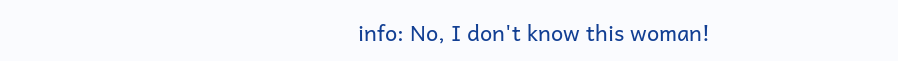info: No, I don't know this woman!